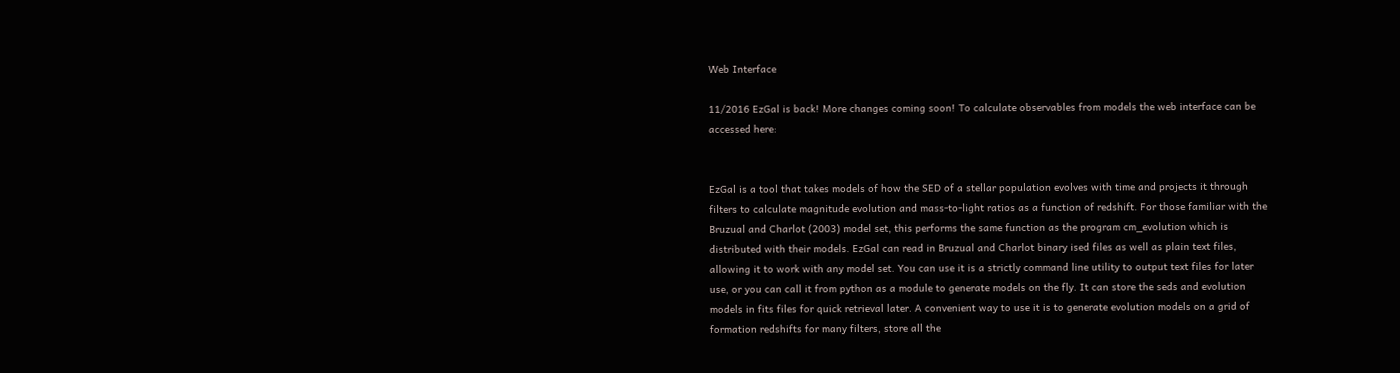Web Interface

11/2016 EzGal is back! More changes coming soon! To calculate observables from models the web interface can be accessed here:


EzGal is a tool that takes models of how the SED of a stellar population evolves with time and projects it through filters to calculate magnitude evolution and mass-to-light ratios as a function of redshift. For those familiar with the Bruzual and Charlot (2003) model set, this performs the same function as the program cm_evolution which is distributed with their models. EzGal can read in Bruzual and Charlot binary ised files as well as plain text files, allowing it to work with any model set. You can use it is a strictly command line utility to output text files for later use, or you can call it from python as a module to generate models on the fly. It can store the seds and evolution models in fits files for quick retrieval later. A convenient way to use it is to generate evolution models on a grid of formation redshifts for many filters, store all the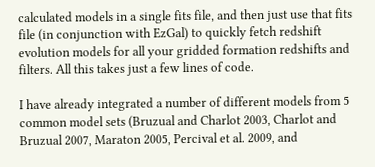calculated models in a single fits file, and then just use that fits file (in conjunction with EzGal) to quickly fetch redshift evolution models for all your gridded formation redshifts and filters. All this takes just a few lines of code.

I have already integrated a number of different models from 5 common model sets (Bruzual and Charlot 2003, Charlot and Bruzual 2007, Maraton 2005, Percival et al. 2009, and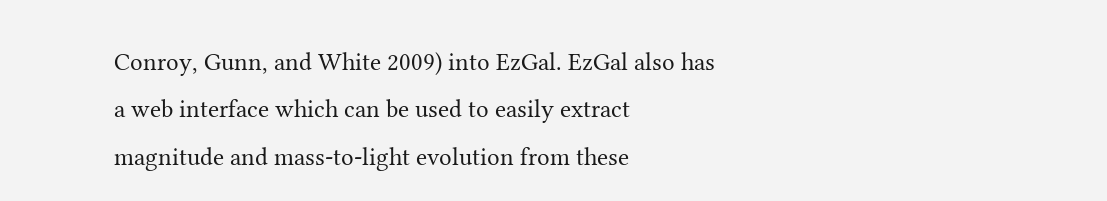Conroy, Gunn, and White 2009) into EzGal. EzGal also has a web interface which can be used to easily extract magnitude and mass-to-light evolution from these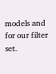models and for our filter set.